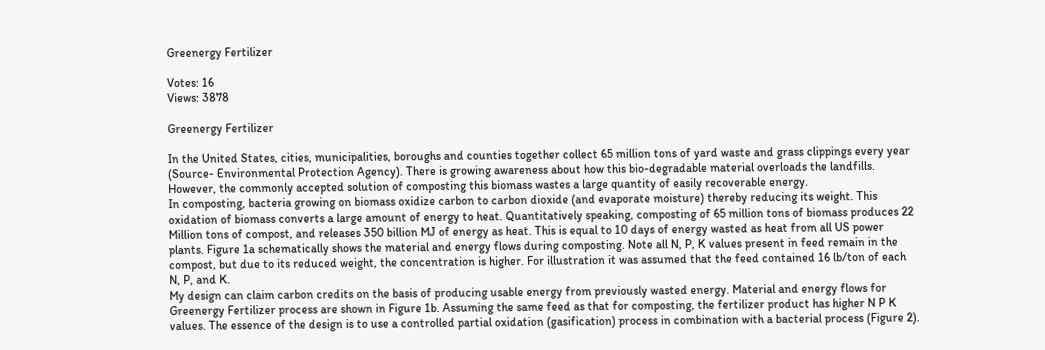Greenergy Fertilizer

Votes: 16
Views: 3878

Greenergy Fertilizer

In the United States, cities, municipalities, boroughs and counties together collect 65 million tons of yard waste and grass clippings every year (Source- Environmental Protection Agency). There is growing awareness about how this bio-degradable material overloads the landfills. However, the commonly accepted solution of composting this biomass wastes a large quantity of easily recoverable energy.
In composting, bacteria growing on biomass oxidize carbon to carbon dioxide (and evaporate moisture) thereby reducing its weight. This oxidation of biomass converts a large amount of energy to heat. Quantitatively speaking, composting of 65 million tons of biomass produces 22 Million tons of compost, and releases 350 billion MJ of energy as heat. This is equal to 10 days of energy wasted as heat from all US power plants. Figure 1a schematically shows the material and energy flows during composting. Note all N, P, K values present in feed remain in the compost, but due to its reduced weight, the concentration is higher. For illustration it was assumed that the feed contained 16 lb/ton of each N, P, and K.
My design can claim carbon credits on the basis of producing usable energy from previously wasted energy. Material and energy flows for Greenergy Fertilizer process are shown in Figure 1b. Assuming the same feed as that for composting, the fertilizer product has higher N P K values. The essence of the design is to use a controlled partial oxidation (gasification) process in combination with a bacterial process (Figure 2).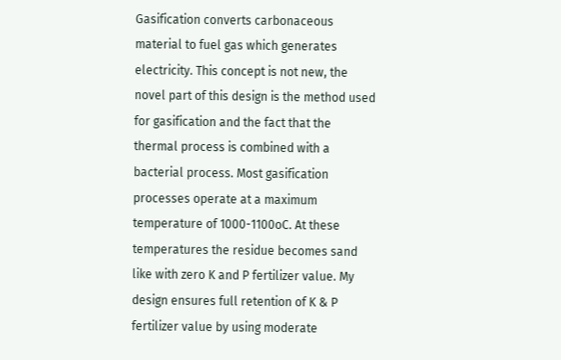Gasification converts carbonaceous material to fuel gas which generates electricity. This concept is not new, the novel part of this design is the method used for gasification and the fact that the thermal process is combined with a bacterial process. Most gasification processes operate at a maximum temperature of 1000-1100oC. At these temperatures the residue becomes sand like with zero K and P fertilizer value. My design ensures full retention of K & P fertilizer value by using moderate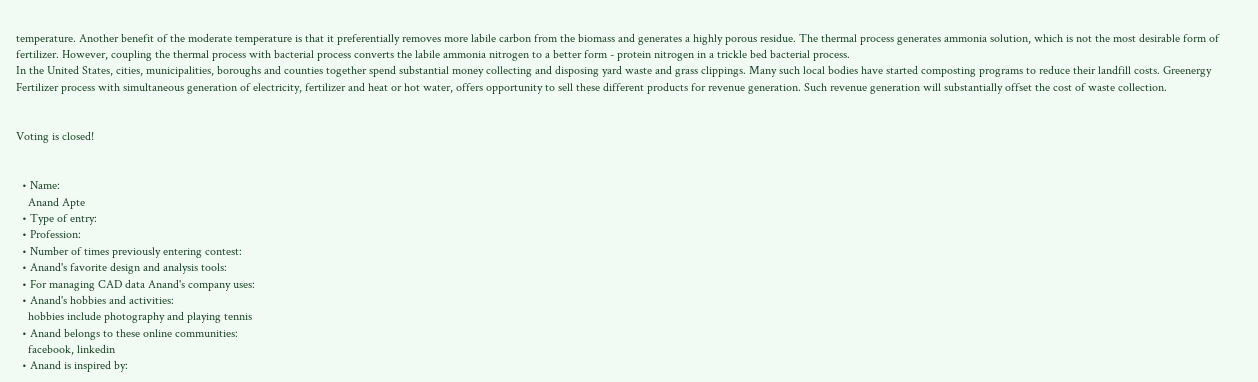temperature. Another benefit of the moderate temperature is that it preferentially removes more labile carbon from the biomass and generates a highly porous residue. The thermal process generates ammonia solution, which is not the most desirable form of fertilizer. However, coupling the thermal process with bacterial process converts the labile ammonia nitrogen to a better form - protein nitrogen in a trickle bed bacterial process.
In the United States, cities, municipalities, boroughs and counties together spend substantial money collecting and disposing yard waste and grass clippings. Many such local bodies have started composting programs to reduce their landfill costs. Greenergy Fertilizer process with simultaneous generation of electricity, fertilizer and heat or hot water, offers opportunity to sell these different products for revenue generation. Such revenue generation will substantially offset the cost of waste collection.


Voting is closed!


  • Name:
    Anand Apte
  • Type of entry:
  • Profession:
  • Number of times previously entering contest:
  • Anand's favorite design and analysis tools:
  • For managing CAD data Anand's company uses:
  • Anand's hobbies and activities:
    hobbies include photography and playing tennis
  • Anand belongs to these online communities:
    facebook, linkedin
  • Anand is inspired by: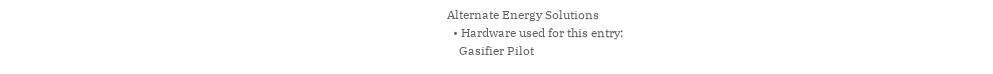Alternate Energy Solutions
  • Hardware used for this entry:
    Gasifier Pilot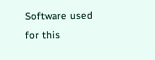Software used for this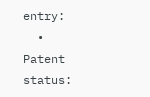entry:
  • Patent status: